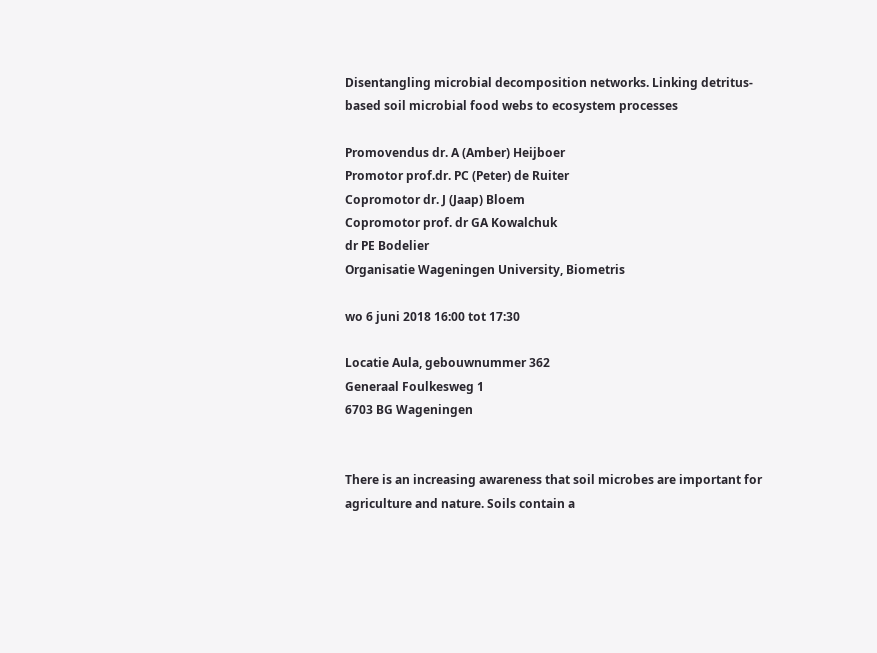Disentangling microbial decomposition networks. Linking detritus-based soil microbial food webs to ecosystem processes

Promovendus dr. A (Amber) Heijboer
Promotor prof.dr. PC (Peter) de Ruiter
Copromotor dr. J (Jaap) Bloem
Copromotor prof. dr GA Kowalchuk
dr PE Bodelier
Organisatie Wageningen University, Biometris

wo 6 juni 2018 16:00 tot 17:30

Locatie Aula, gebouwnummer 362
Generaal Foulkesweg 1
6703 BG Wageningen


There is an increasing awareness that soil microbes are important for agriculture and nature. Soils contain a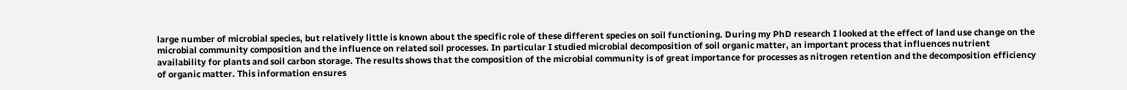large number of microbial species, but relatively little is known about the specific role of these different species on soil functioning. During my PhD research I looked at the effect of land use change on the microbial community composition and the influence on related soil processes. In particular I studied microbial decomposition of soil organic matter, an important process that influences nutrient availability for plants and soil carbon storage. The results shows that the composition of the microbial community is of great importance for processes as nitrogen retention and the decomposition efficiency of organic matter. This information ensures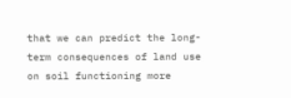that we can predict the long-term consequences of land use on soil functioning more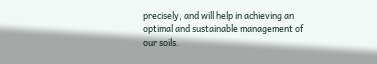precisely, and will help in achieving an optimal and sustainable management of our soils.